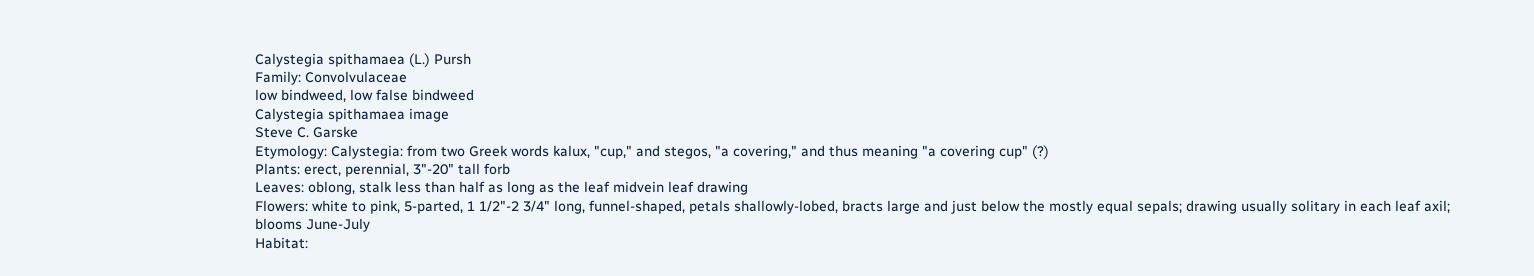Calystegia spithamaea (L.) Pursh
Family: Convolvulaceae
low bindweed, low false bindweed
Calystegia spithamaea image
Steve C. Garske
Etymology: Calystegia: from two Greek words kalux, "cup," and stegos, "a covering," and thus meaning "a covering cup" (?)
Plants: erect, perennial, 3"-20" tall forb
Leaves: oblong, stalk less than half as long as the leaf midvein leaf drawing
Flowers: white to pink, 5-parted, 1 1/2"-2 3/4" long, funnel-shaped, petals shallowly-lobed, bracts large and just below the mostly equal sepals; drawing usually solitary in each leaf axil; blooms June-July
Habitat: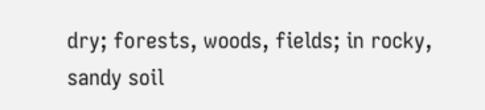dry; forests, woods, fields; in rocky, sandy soil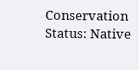Conservation Status: Native